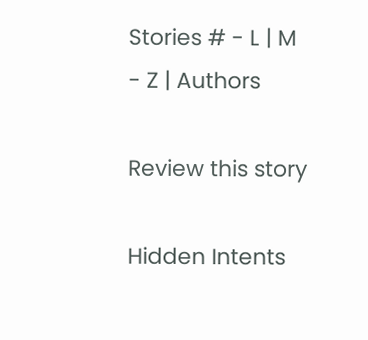Stories # - L | M - Z | Authors

Review this story

Hidden Intents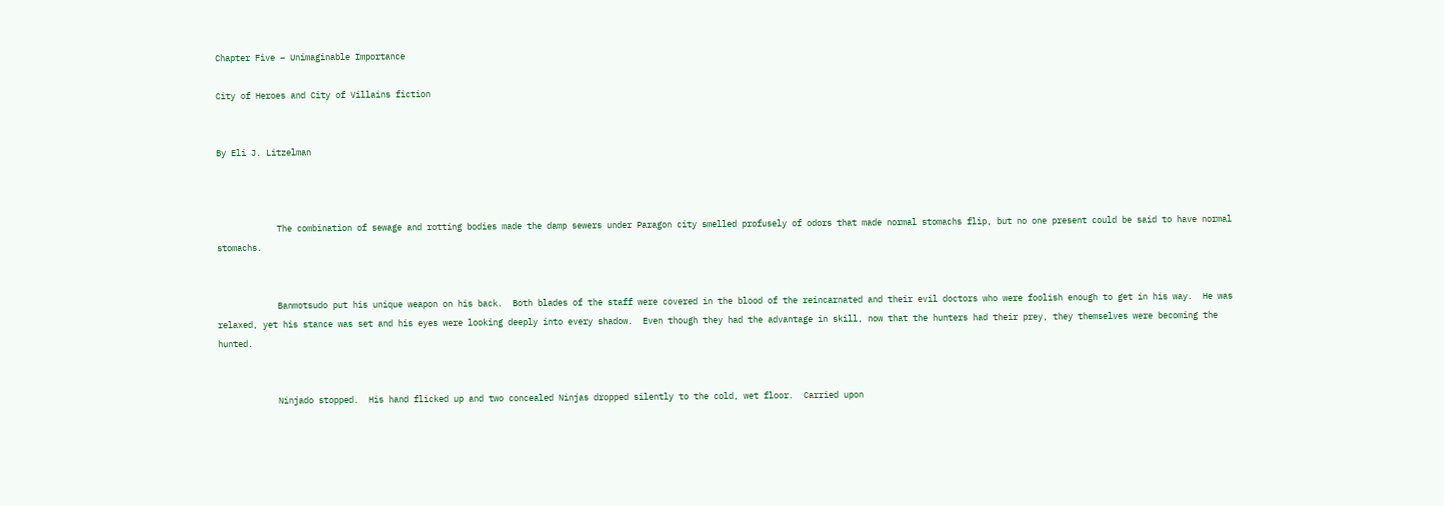Chapter Five – Unimaginable Importance

City of Heroes and City of Villains fiction


By Eli J. Litzelman



            The combination of sewage and rotting bodies made the damp sewers under Paragon city smelled profusely of odors that made normal stomachs flip, but no one present could be said to have normal stomachs.


            Banmotsudo put his unique weapon on his back.  Both blades of the staff were covered in the blood of the reincarnated and their evil doctors who were foolish enough to get in his way.  He was relaxed, yet his stance was set and his eyes were looking deeply into every shadow.  Even though they had the advantage in skill, now that the hunters had their prey, they themselves were becoming the hunted.


            Ninjado stopped.  His hand flicked up and two concealed Ninjas dropped silently to the cold, wet floor.  Carried upon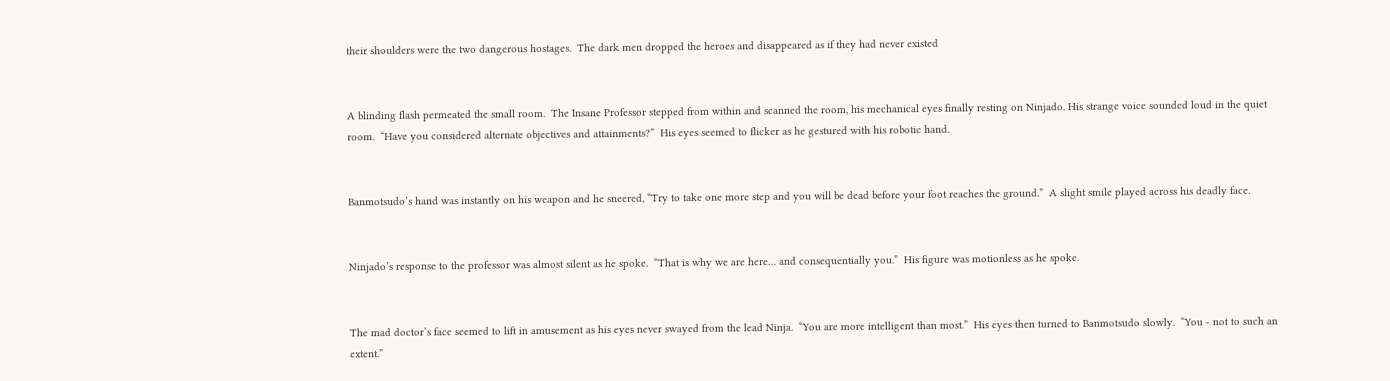their shoulders were the two dangerous hostages.  The dark men dropped the heroes and disappeared as if they had never existed


A blinding flash permeated the small room.  The Insane Professor stepped from within and scanned the room, his mechanical eyes finally resting on Ninjado. His strange voice sounded loud in the quiet room.  “Have you considered alternate objectives and attainments?”  His eyes seemed to flicker as he gestured with his robotic hand.


Banmotsudo’s hand was instantly on his weapon and he sneered, “Try to take one more step and you will be dead before your foot reaches the ground.”  A slight smile played across his deadly face.


Ninjado’s response to the professor was almost silent as he spoke.  “That is why we are here… and consequentially you.”  His figure was motionless as he spoke.


The mad doctor’s face seemed to lift in amusement as his eyes never swayed from the lead Ninja.  “You are more intelligent than most.”  His eyes then turned to Banmotsudo slowly.  “You - not to such an extent.”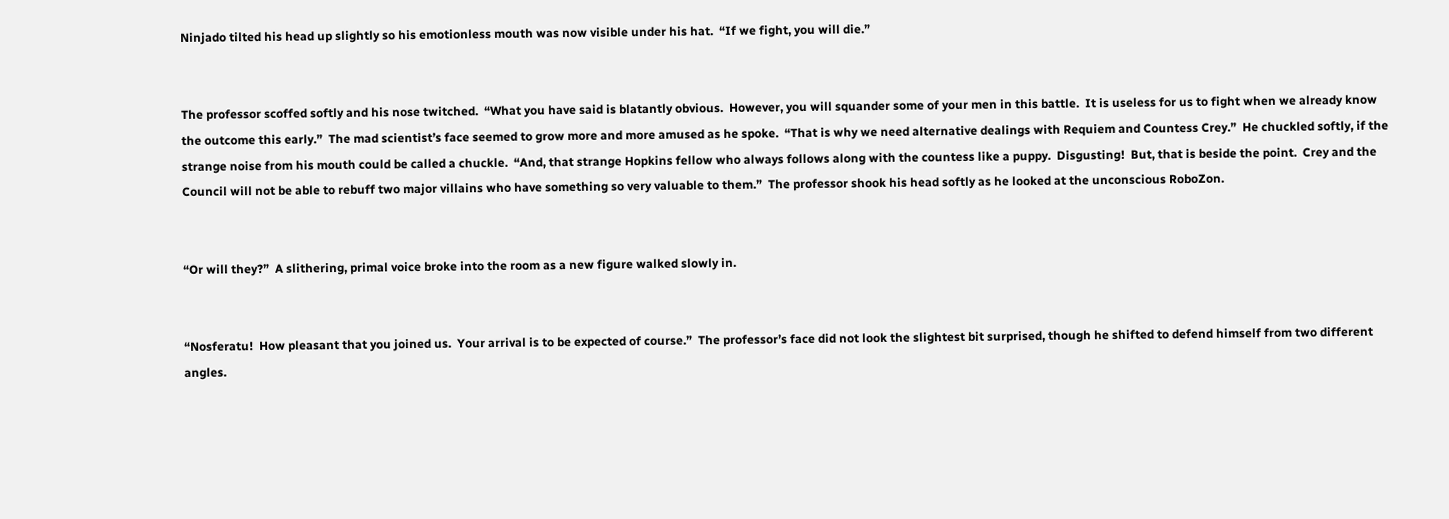Ninjado tilted his head up slightly so his emotionless mouth was now visible under his hat.  “If we fight, you will die.”


The professor scoffed softly and his nose twitched.  “What you have said is blatantly obvious.  However, you will squander some of your men in this battle.  It is useless for us to fight when we already know the outcome this early.”  The mad scientist’s face seemed to grow more and more amused as he spoke.  “That is why we need alternative dealings with Requiem and Countess Crey.”  He chuckled softly, if the strange noise from his mouth could be called a chuckle.  “And, that strange Hopkins fellow who always follows along with the countess like a puppy.  Disgusting!  But, that is beside the point.  Crey and the Council will not be able to rebuff two major villains who have something so very valuable to them.”  The professor shook his head softly as he looked at the unconscious RoboZon.


“Or will they?”  A slithering, primal voice broke into the room as a new figure walked slowly in.


“Nosferatu!  How pleasant that you joined us.  Your arrival is to be expected of course.”  The professor’s face did not look the slightest bit surprised, though he shifted to defend himself from two different angles.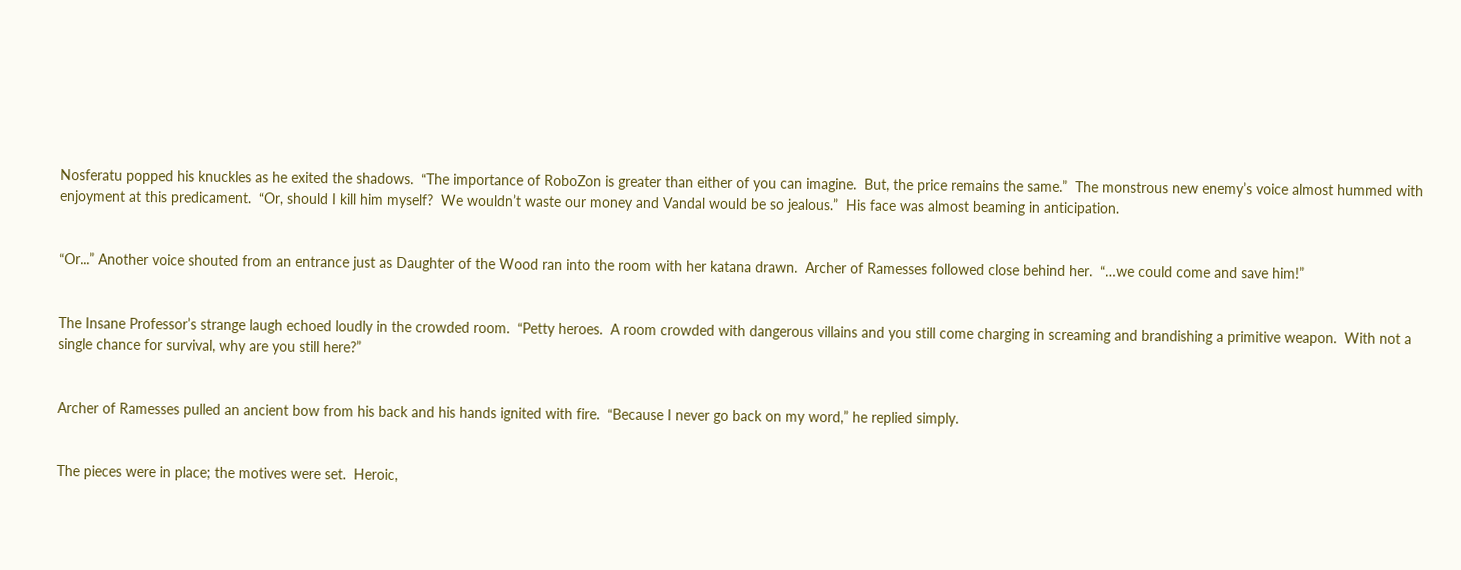Nosferatu popped his knuckles as he exited the shadows.  “The importance of RoboZon is greater than either of you can imagine.  But, the price remains the same.”  The monstrous new enemy’s voice almost hummed with enjoyment at this predicament.  “Or, should I kill him myself?  We wouldn’t waste our money and Vandal would be so jealous.”  His face was almost beaming in anticipation.


“Or...” Another voice shouted from an entrance just as Daughter of the Wood ran into the room with her katana drawn.  Archer of Ramesses followed close behind her.  “…we could come and save him!”


The Insane Professor’s strange laugh echoed loudly in the crowded room.  “Petty heroes.  A room crowded with dangerous villains and you still come charging in screaming and brandishing a primitive weapon.  With not a single chance for survival, why are you still here?”


Archer of Ramesses pulled an ancient bow from his back and his hands ignited with fire.  “Because I never go back on my word,” he replied simply.


The pieces were in place; the motives were set.  Heroic,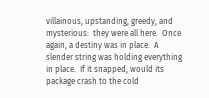villainous, upstanding, greedy, and mysterious:  they were all here.  Once again, a destiny was in place.  A slender string was holding everything in place.  If it snapped, would its package crash to the cold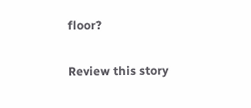floor?

Review this story